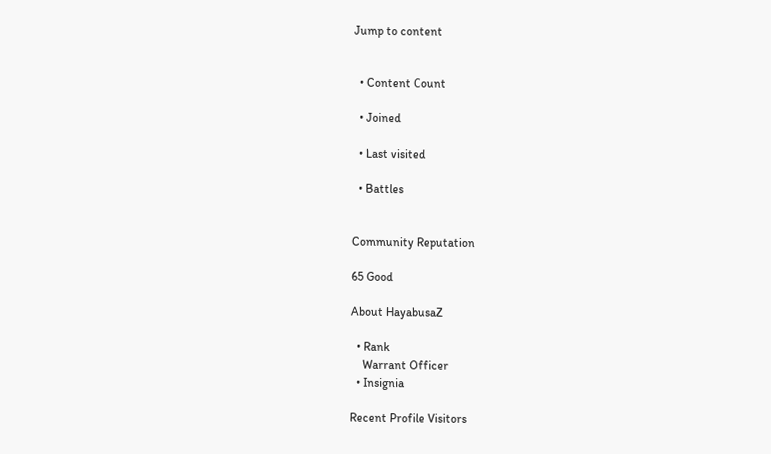Jump to content


  • Content Сount

  • Joined

  • Last visited

  • Battles


Community Reputation

65 Good

About HayabusaZ

  • Rank
    Warrant Officer
  • Insignia

Recent Profile Visitors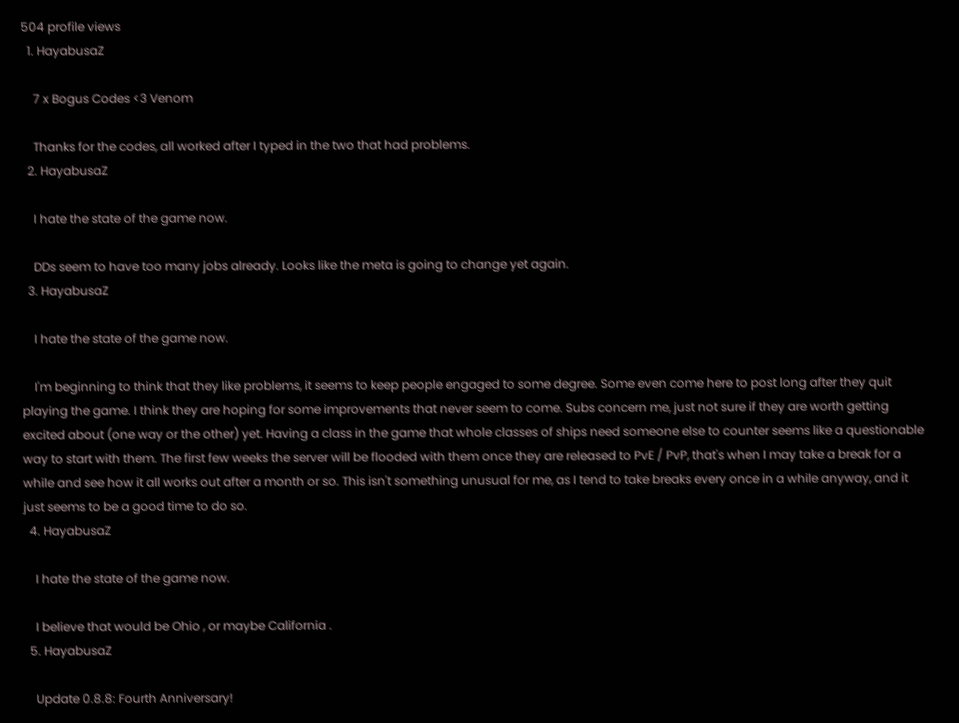504 profile views
  1. HayabusaZ

    7 x Bogus Codes <3 Venom

    Thanks for the codes, all worked after I typed in the two that had problems.
  2. HayabusaZ

    I hate the state of the game now.

    DDs seem to have too many jobs already. Looks like the meta is going to change yet again.
  3. HayabusaZ

    I hate the state of the game now.

    I'm beginning to think that they like problems, it seems to keep people engaged to some degree. Some even come here to post long after they quit playing the game. I think they are hoping for some improvements that never seem to come. Subs concern me, just not sure if they are worth getting excited about (one way or the other) yet. Having a class in the game that whole classes of ships need someone else to counter seems like a questionable way to start with them. The first few weeks the server will be flooded with them once they are released to PvE / PvP, that's when I may take a break for a while and see how it all works out after a month or so. This isn't something unusual for me, as I tend to take breaks every once in a while anyway, and it just seems to be a good time to do so.
  4. HayabusaZ

    I hate the state of the game now.

    I believe that would be Ohio , or maybe California .
  5. HayabusaZ

    Update 0.8.8: Fourth Anniversary!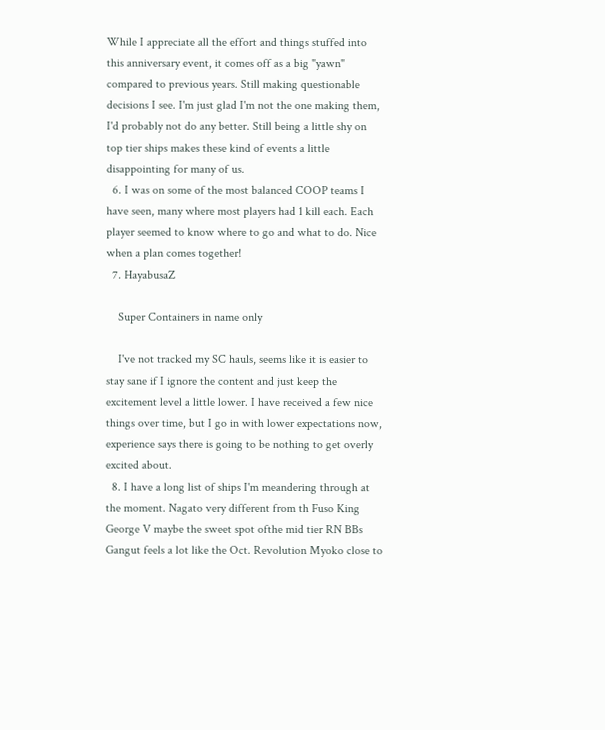While I appreciate all the effort and things stuffed into this anniversary event, it comes off as a big "yawn" compared to previous years. Still making questionable decisions I see. I'm just glad I'm not the one making them, I'd probably not do any better. Still being a little shy on top tier ships makes these kind of events a little disappointing for many of us.
  6. I was on some of the most balanced COOP teams I have seen, many where most players had 1 kill each. Each player seemed to know where to go and what to do. Nice when a plan comes together!
  7. HayabusaZ

    Super Containers in name only

    I've not tracked my SC hauls, seems like it is easier to stay sane if I ignore the content and just keep the excitement level a little lower. I have received a few nice things over time, but I go in with lower expectations now, experience says there is going to be nothing to get overly excited about.
  8. I have a long list of ships I'm meandering through at the moment. Nagato very different from th Fuso King George V maybe the sweet spot ofthe mid tier RN BBs Gangut feels a lot like the Oct. Revolution Myoko close to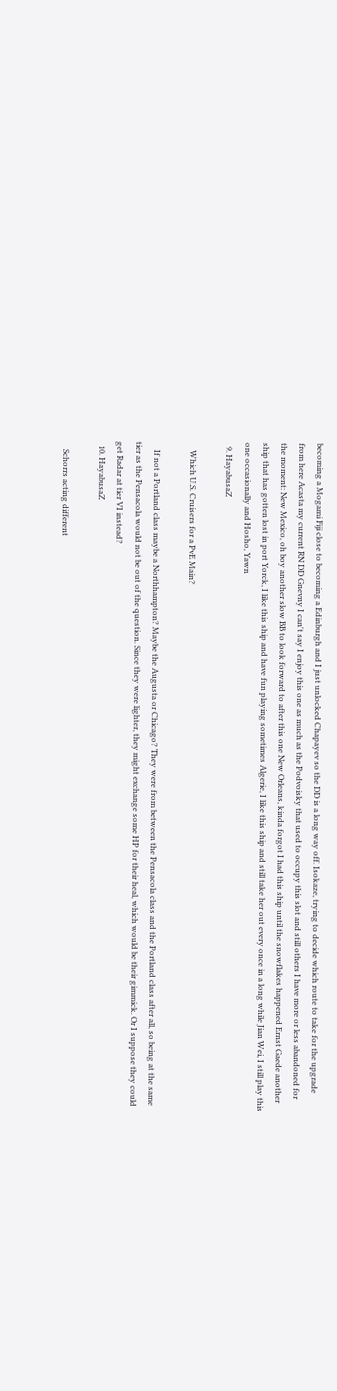becoming a Mogami Fiji close to becoming a Edinburgh and I just unlocked Chapayev so the DD is a long way off. Isokaze, trying to decide which route to take for the upgrade from here Acasta my current RN DD Gnevny I can't say I enjoy this one as much as the Podvoisky that used to occupy this slot and still others I have more or less abandoned for the moment: New Mexico, oh boy another slow BB to look forward to after this one New Orleans, kinda forgot I had this ship until the snowflakes happened Ernst Gaede another ship that has gotten lost in port Yorck, I like this ship and have fun playing sometimes Algerie, I like this ship and still take her out every once in a long while Jian Wei, I still play this one occasionally and Hosho, Yawn
  9. HayabusaZ

    Which U.S. Cruisers for a PvE Main?

    If not a Portland class maybe a Northhampton? Maybe the Augusta or Chicago? They were from between the Pensacola class and the Portland class after all, so being at the same tier as the Pensacola would not be out of the question. Since they were lighter, they might exchange some HP for their heal, which would be their gimmick. Or I suppose they could get Radar at tier VI instead?
  10. HayabusaZ

    Schorrs acting different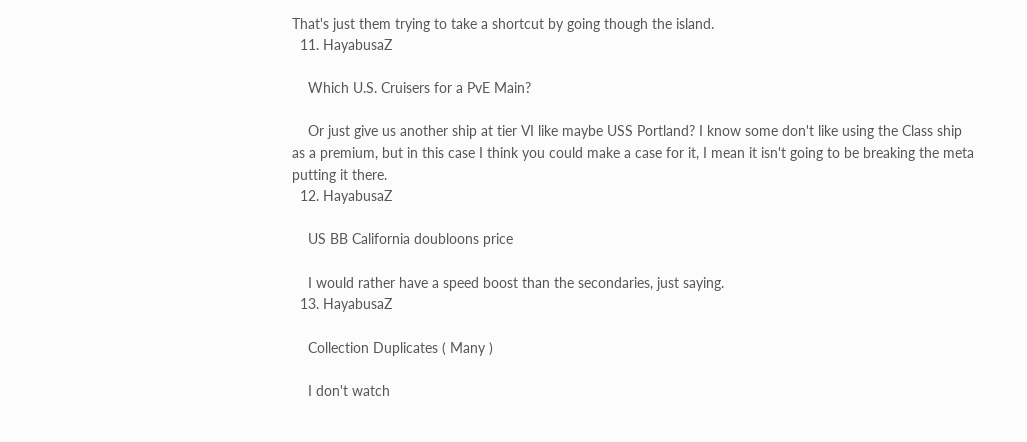That's just them trying to take a shortcut by going though the island.
  11. HayabusaZ

    Which U.S. Cruisers for a PvE Main?

    Or just give us another ship at tier VI like maybe USS Portland? I know some don't like using the Class ship as a premium, but in this case I think you could make a case for it, I mean it isn't going to be breaking the meta putting it there.
  12. HayabusaZ

    US BB California doubloons price

    I would rather have a speed boost than the secondaries, just saying.
  13. HayabusaZ

    Collection Duplicates ( Many )

    I don't watch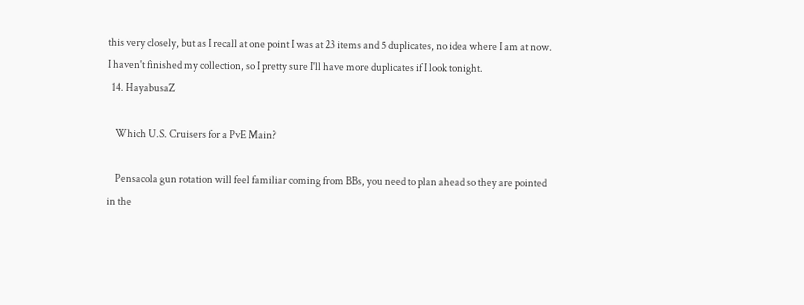this very closely, but as I recall at one point I was at 23 items and 5 duplicates, no idea where I am at now. I haven't finished my collection, so I pretty sure I'll have more duplicates if I look tonight.
  14. HayabusaZ

    Which U.S. Cruisers for a PvE Main?

    Pensacola gun rotation will feel familiar coming from BBs, you need to plan ahead so they are pointed in the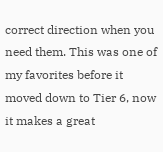correct direction when you need them. This was one of my favorites before it moved down to Tier 6, now it makes a great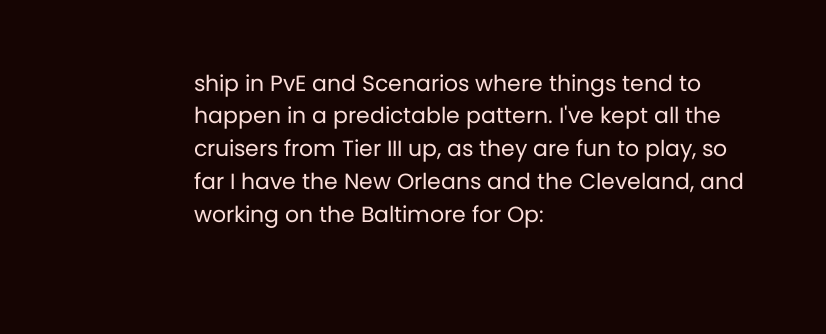ship in PvE and Scenarios where things tend to happen in a predictable pattern. I've kept all the cruisers from Tier III up, as they are fun to play, so far I have the New Orleans and the Cleveland, and working on the Baltimore for Op: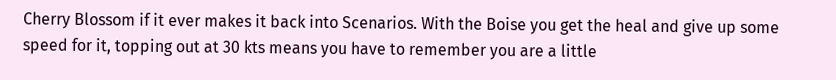Cherry Blossom if it ever makes it back into Scenarios. With the Boise you get the heal and give up some speed for it, topping out at 30 kts means you have to remember you are a little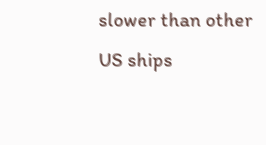slower than other US ships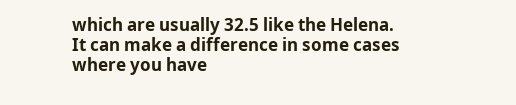which are usually 32.5 like the Helena. It can make a difference in some cases where you have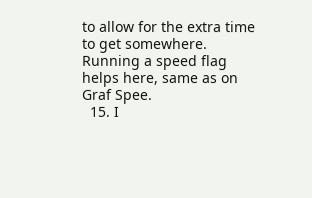to allow for the extra time to get somewhere. Running a speed flag helps here, same as on Graf Spee.
  15. I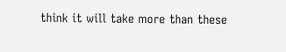think it will take more than these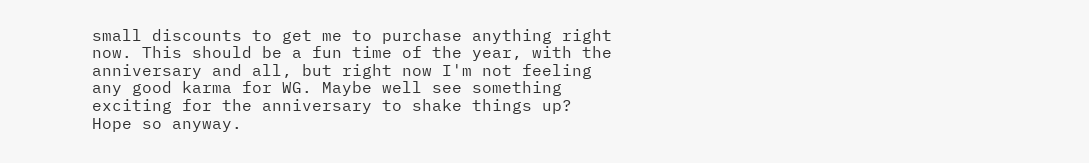small discounts to get me to purchase anything right now. This should be a fun time of the year, with the anniversary and all, but right now I'm not feeling any good karma for WG. Maybe well see something exciting for the anniversary to shake things up? Hope so anyway.